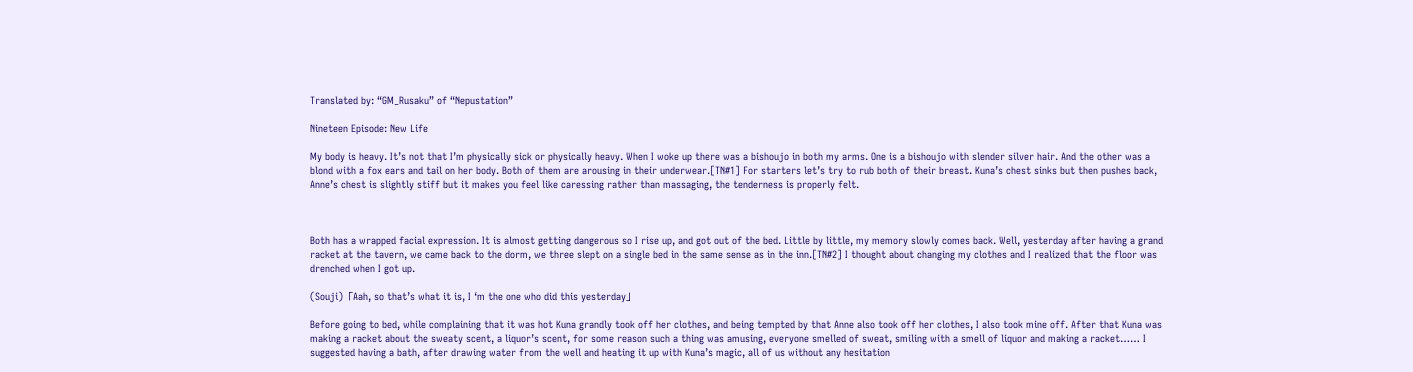Translated by: “GM_Rusaku” of “Nepustation”

Nineteen Episode: New Life

My body is heavy. It’s not that I’m physically sick or physically heavy. When I woke up there was a bishoujo in both my arms. One is a bishoujo with slender silver hair. And the other was a blond with a fox ears and tail on her body. Both of them are arousing in their underwear.[TN#1] For starters let’s try to rub both of their breast. Kuna’s chest sinks but then pushes back, Anne’s chest is slightly stiff but it makes you feel like caressing rather than massaging, the tenderness is properly felt.



Both has a wrapped facial expression. It is almost getting dangerous so I rise up, and got out of the bed. Little by little, my memory slowly comes back. Well, yesterday after having a grand racket at the tavern, we came back to the dorm, we three slept on a single bed in the same sense as in the inn.[TN#2] I thought about changing my clothes and I realized that the floor was drenched when I got up.

(Souji)「Aah, so that’s what it is, I ‘m the one who did this yesterday」

Before going to bed, while complaining that it was hot Kuna grandly took off her clothes, and being tempted by that Anne also took off her clothes, I also took mine off. After that Kuna was making a racket about the sweaty scent, a liquor’s scent, for some reason such a thing was amusing, everyone smelled of sweat, smiling with a smell of liquor and making a racket…… I suggested having a bath, after drawing water from the well and heating it up with Kuna’s magic, all of us without any hesitation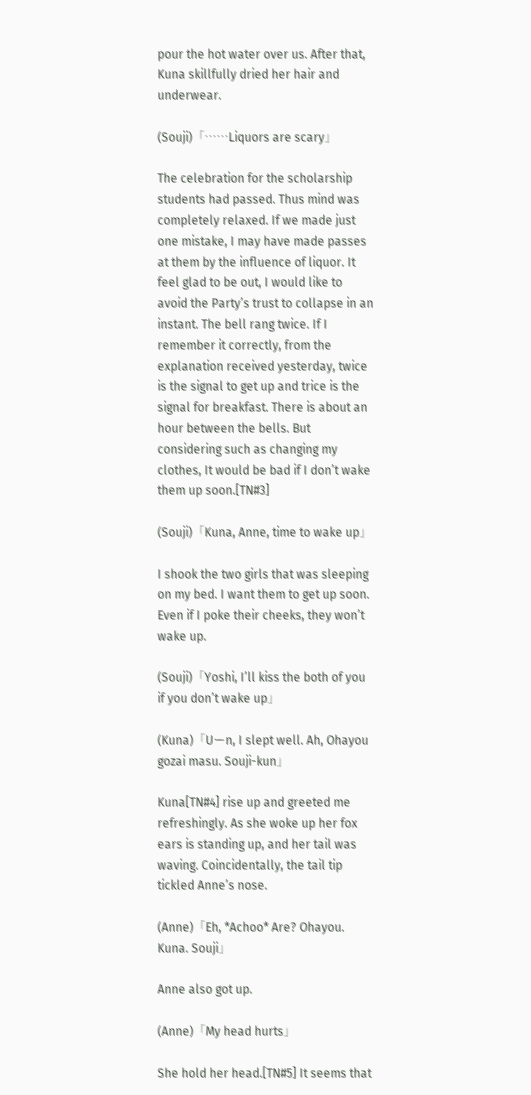pour the hot water over us. After that, Kuna skillfully dried her hair and underwear.

(Souji)「……Liquors are scary」

The celebration for the scholarship students had passed. Thus mind was completely relaxed. If we made just one mistake, I may have made passes at them by the influence of liquor. It feel glad to be out, I would like to avoid the Party’s trust to collapse in an instant. The bell rang twice. If I remember it correctly, from the explanation received yesterday, twice is the signal to get up and trice is the signal for breakfast. There is about an hour between the bells. But considering such as changing my clothes, It would be bad if I don’t wake them up soon.[TN#3]

(Souji)「Kuna, Anne, time to wake up」

I shook the two girls that was sleeping on my bed. I want them to get up soon. Even if I poke their cheeks, they won’t wake up.

(Souji)「Yoshi, I’ll kiss the both of you if you don’t wake up」

(Kuna)「Uーn, I slept well. Ah, Ohayou gozai masu. Souji-kun」

Kuna[TN#4] rise up and greeted me refreshingly. As she woke up her fox ears is standing up, and her tail was waving. Coincidentally, the tail tip tickled Anne’s nose.

(Anne)「Eh, *Achoo* Are? Ohayou. Kuna. Souji」

Anne also got up.

(Anne)「My head hurts」

She hold her head.[TN#5] It seems that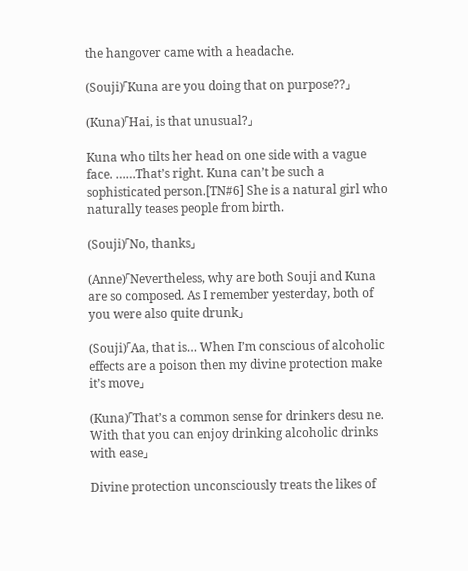the hangover came with a headache.

(Souji)「Kuna are you doing that on purpose??」

(Kuna)「Hai, is that unusual?」

Kuna who tilts her head on one side with a vague face. ……That’s right. Kuna can’t be such a sophisticated person.[TN#6] She is a natural girl who naturally teases people from birth.

(Souji)「No, thanks」

(Anne)「Nevertheless, why are both Souji and Kuna are so composed. As I remember yesterday, both of you were also quite drunk」

(Souji)「Aa, that is… When I’m conscious of alcoholic effects are a poison then my divine protection make it’s move」

(Kuna)「That’s a common sense for drinkers desu ne. With that you can enjoy drinking alcoholic drinks with ease」

Divine protection unconsciously treats the likes of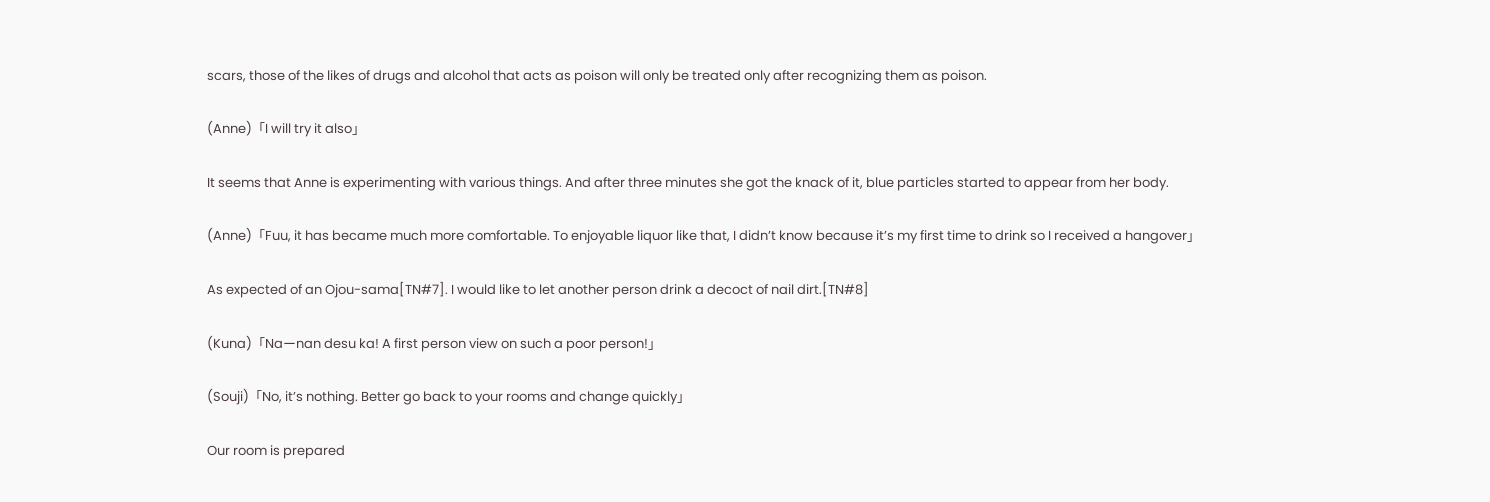scars, those of the likes of drugs and alcohol that acts as poison will only be treated only after recognizing them as poison.

(Anne)「I will try it also」

It seems that Anne is experimenting with various things. And after three minutes she got the knack of it, blue particles started to appear from her body.

(Anne)「Fuu, it has became much more comfortable. To enjoyable liquor like that, I didn’t know because it’s my first time to drink so I received a hangover」

As expected of an Ojou-sama[TN#7]. I would like to let another person drink a decoct of nail dirt.[TN#8]

(Kuna)「Naーnan desu ka! A first person view on such a poor person!」

(Souji)「No, it’s nothing. Better go back to your rooms and change quickly」

Our room is prepared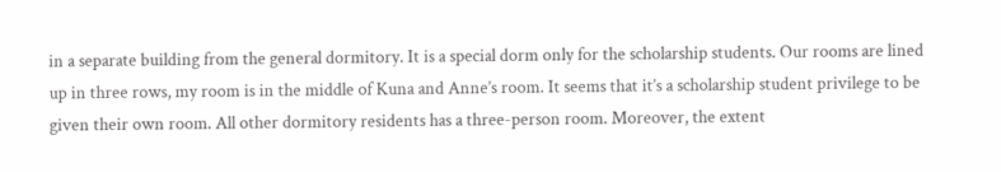in a separate building from the general dormitory. It is a special dorm only for the scholarship students. Our rooms are lined up in three rows, my room is in the middle of Kuna and Anne’s room. It seems that it’s a scholarship student privilege to be given their own room. All other dormitory residents has a three-person room. Moreover, the extent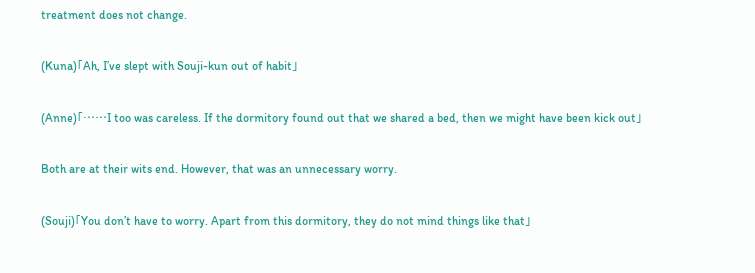treatment does not change.

(Kuna)「Ah, I’ve slept with Souji-kun out of habit」

(Anne)「……I too was careless. If the dormitory found out that we shared a bed, then we might have been kick out」

Both are at their wits end. However, that was an unnecessary worry.

(Souji)「You don’t have to worry. Apart from this dormitory, they do not mind things like that」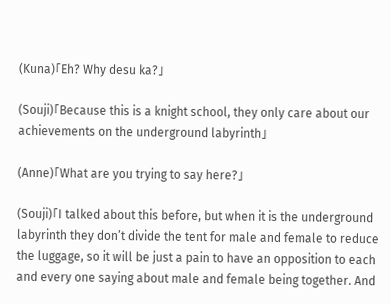(Kuna)「Eh? Why desu ka?」

(Souji)「Because this is a knight school, they only care about our achievements on the underground labyrinth」

(Anne)「What are you trying to say here?」

(Souji)「I talked about this before, but when it is the underground labyrinth they don’t divide the tent for male and female to reduce the luggage, so it will be just a pain to have an opposition to each and every one saying about male and female being together. And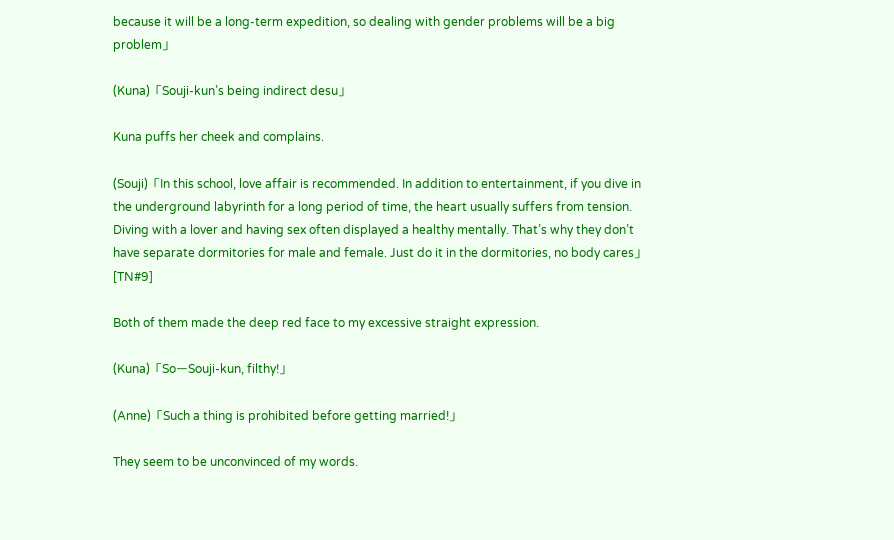because it will be a long-term expedition, so dealing with gender problems will be a big problem」

(Kuna)「Souji-kun’s being indirect desu」

Kuna puffs her cheek and complains.

(Souji)「In this school, love affair is recommended. In addition to entertainment, if you dive in the underground labyrinth for a long period of time, the heart usually suffers from tension. Diving with a lover and having sex often displayed a healthy mentally. That’s why they don’t have separate dormitories for male and female. Just do it in the dormitories, no body cares」[TN#9]

Both of them made the deep red face to my excessive straight expression.

(Kuna)「SoーSouji-kun, filthy!」

(Anne)「Such a thing is prohibited before getting married!」

They seem to be unconvinced of my words.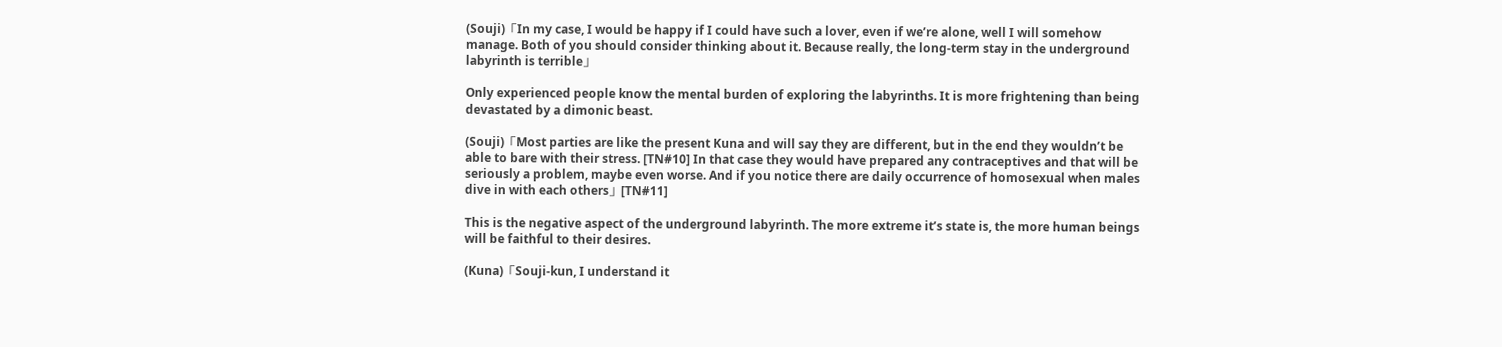(Souji)「In my case, I would be happy if I could have such a lover, even if we’re alone, well I will somehow manage. Both of you should consider thinking about it. Because really, the long-term stay in the underground labyrinth is terrible」

Only experienced people know the mental burden of exploring the labyrinths. It is more frightening than being devastated by a dimonic beast.

(Souji)「Most parties are like the present Kuna and will say they are different, but in the end they wouldn’t be able to bare with their stress. [TN#10] In that case they would have prepared any contraceptives and that will be seriously a problem, maybe even worse. And if you notice there are daily occurrence of homosexual when males dive in with each others」[TN#11]

This is the negative aspect of the underground labyrinth. The more extreme it’s state is, the more human beings will be faithful to their desires.

(Kuna)「Souji-kun, I understand it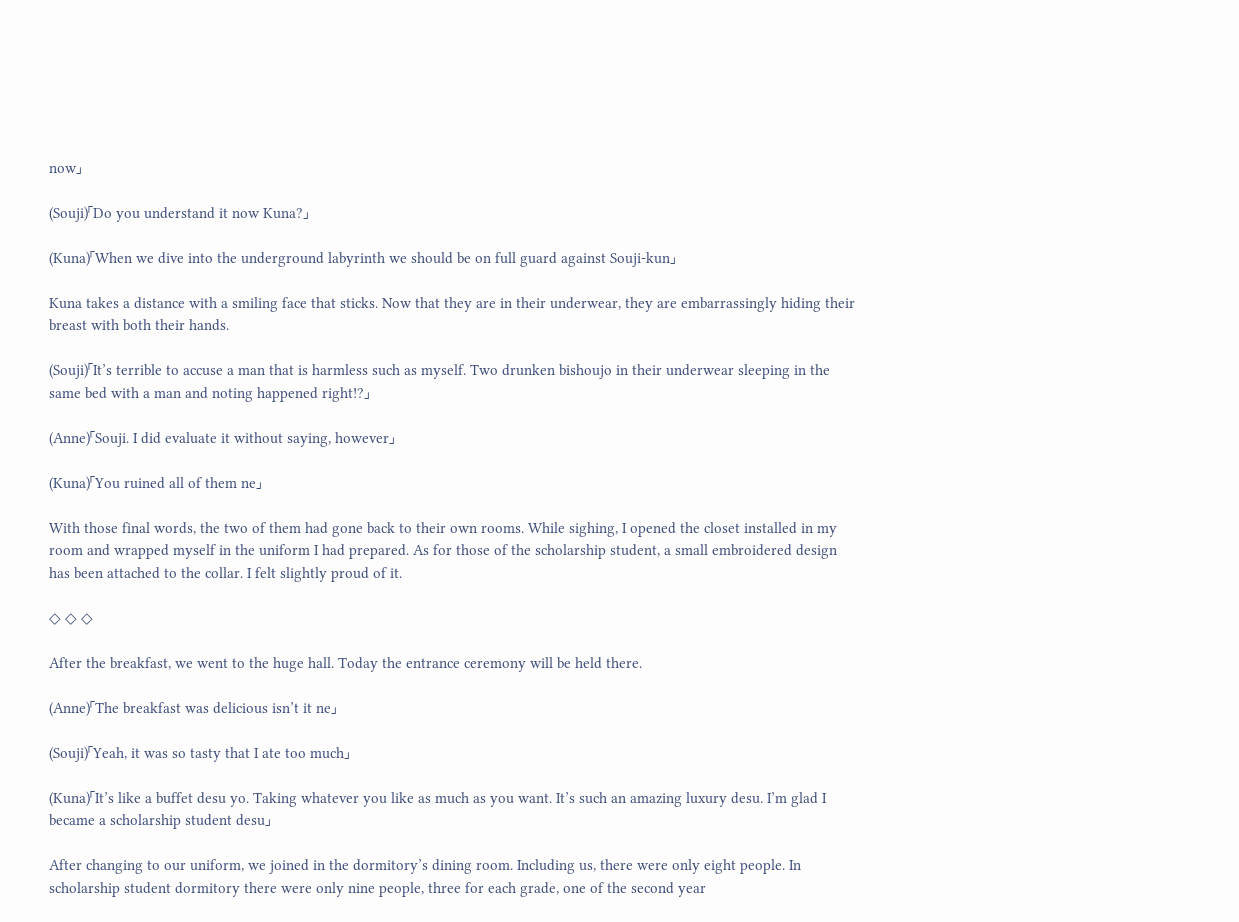now」

(Souji)「Do you understand it now Kuna?」

(Kuna)「When we dive into the underground labyrinth we should be on full guard against Souji-kun」

Kuna takes a distance with a smiling face that sticks. Now that they are in their underwear, they are embarrassingly hiding their breast with both their hands.

(Souji)「It’s terrible to accuse a man that is harmless such as myself. Two drunken bishoujo in their underwear sleeping in the same bed with a man and noting happened right!?」

(Anne)「Souji. I did evaluate it without saying, however」

(Kuna)「You ruined all of them ne」

With those final words, the two of them had gone back to their own rooms. While sighing, I opened the closet installed in my room and wrapped myself in the uniform I had prepared. As for those of the scholarship student, a small embroidered design has been attached to the collar. I felt slightly proud of it.

◇ ◇ ◇

After the breakfast, we went to the huge hall. Today the entrance ceremony will be held there.

(Anne)「The breakfast was delicious isn’t it ne」

(Souji)「Yeah, it was so tasty that I ate too much」

(Kuna)「It’s like a buffet desu yo. Taking whatever you like as much as you want. It’s such an amazing luxury desu. I’m glad I became a scholarship student desu」

After changing to our uniform, we joined in the dormitory’s dining room. Including us, there were only eight people. In scholarship student dormitory there were only nine people, three for each grade, one of the second year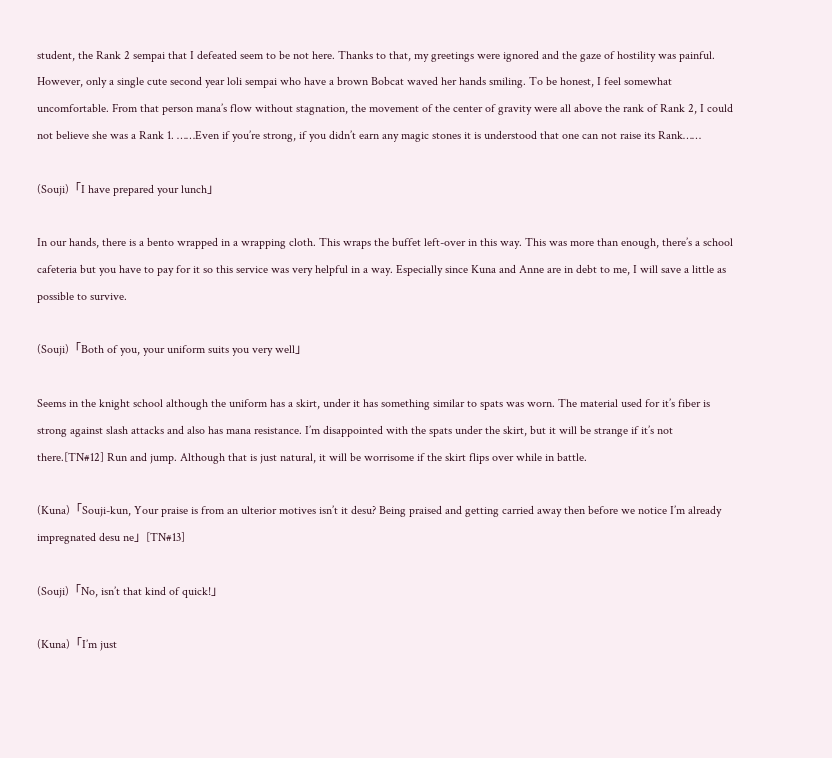student, the Rank 2 sempai that I defeated seem to be not here. Thanks to that, my greetings were ignored and the gaze of hostility was painful. However, only a single cute second year loli sempai who have a brown Bobcat waved her hands smiling. To be honest, I feel somewhat uncomfortable. From that person mana’s flow without stagnation, the movement of the center of gravity were all above the rank of Rank 2, I could not believe she was a Rank 1. ……Even if you’re strong, if you didn’t earn any magic stones it is understood that one can not raise its Rank……

(Souji)「I have prepared your lunch」

In our hands, there is a bento wrapped in a wrapping cloth. This wraps the buffet left-over in this way. This was more than enough, there’s a school cafeteria but you have to pay for it so this service was very helpful in a way. Especially since Kuna and Anne are in debt to me, I will save a little as possible to survive.

(Souji)「Both of you, your uniform suits you very well」

Seems in the knight school although the uniform has a skirt, under it has something similar to spats was worn. The material used for it’s fiber is strong against slash attacks and also has mana resistance. I’m disappointed with the spats under the skirt, but it will be strange if it’s not there.[TN#12] Run and jump. Although that is just natural, it will be worrisome if the skirt flips over while in battle.

(Kuna)「Souji-kun, Your praise is from an ulterior motives isn’t it desu? Being praised and getting carried away then before we notice I’m already impregnated desu ne」[TN#13]

(Souji)「No, isn’t that kind of quick!」

(Kuna)「I’m just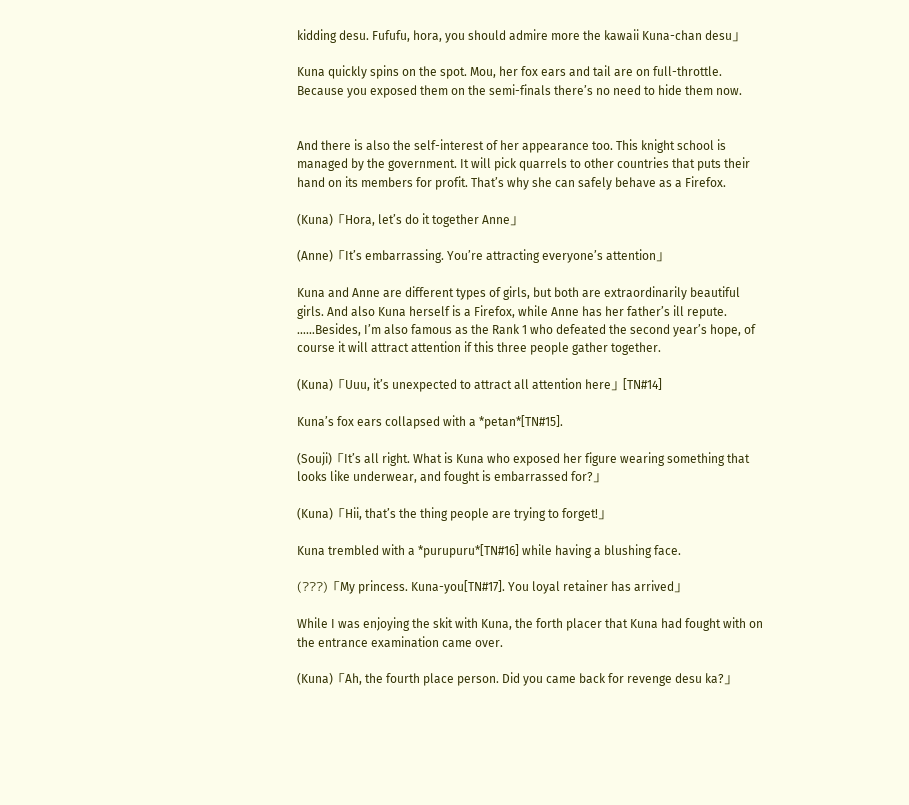kidding desu. Fufufu, hora, you should admire more the kawaii Kuna-chan desu」

Kuna quickly spins on the spot. Mou, her fox ears and tail are on full-throttle. Because you exposed them on the semi-finals there’s no need to hide them now.


And there is also the self-interest of her appearance too. This knight school is managed by the government. It will pick quarrels to other countries that puts their hand on its members for profit. That’s why she can safely behave as a Firefox.

(Kuna)「Hora, let’s do it together Anne」

(Anne)「It’s embarrassing. You’re attracting everyone’s attention」

Kuna and Anne are different types of girls, but both are extraordinarily beautiful girls. And also Kuna herself is a Firefox, while Anne has her father’s ill repute. ……Besides, I’m also famous as the Rank 1 who defeated the second year’s hope, of course it will attract attention if this three people gather together.

(Kuna)「Uuu, it’s unexpected to attract all attention here」[TN#14]

Kuna’s fox ears collapsed with a *petan*[TN#15].

(Souji)「It’s all right. What is Kuna who exposed her figure wearing something that looks like underwear, and fought is embarrassed for?」

(Kuna)「Hii, that’s the thing people are trying to forget!」

Kuna trembled with a *purupuru*[TN#16] while having a blushing face.

(???)「My princess. Kuna-you[TN#17]. You loyal retainer has arrived」

While I was enjoying the skit with Kuna, the forth placer that Kuna had fought with on the entrance examination came over.

(Kuna)「Ah, the fourth place person. Did you came back for revenge desu ka?」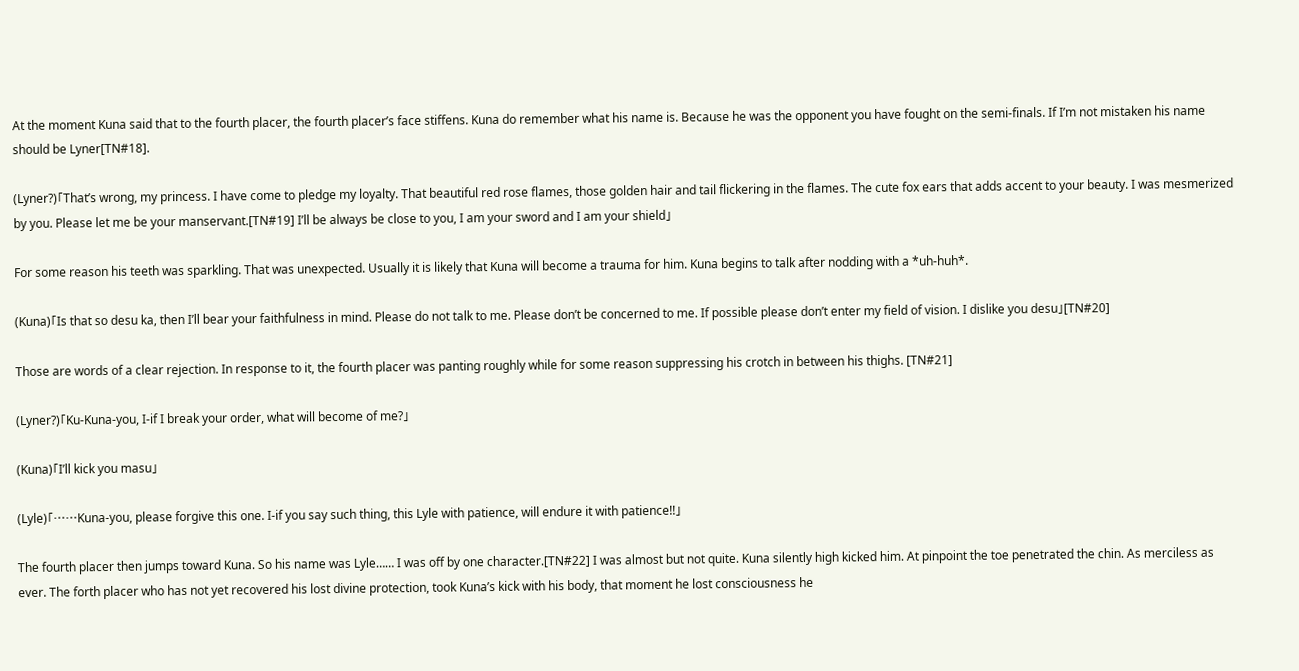At the moment Kuna said that to the fourth placer, the fourth placer’s face stiffens. Kuna do remember what his name is. Because he was the opponent you have fought on the semi-finals. If I’m not mistaken his name should be Lyner[TN#18].

(Lyner?)「That’s wrong, my princess. I have come to pledge my loyalty. That beautiful red rose flames, those golden hair and tail flickering in the flames. The cute fox ears that adds accent to your beauty. I was mesmerized by you. Please let me be your manservant.[TN#19] I’ll be always be close to you, I am your sword and I am your shield」

For some reason his teeth was sparkling. That was unexpected. Usually it is likely that Kuna will become a trauma for him. Kuna begins to talk after nodding with a *uh-huh*.

(Kuna)「Is that so desu ka, then I’ll bear your faithfulness in mind. Please do not talk to me. Please don’t be concerned to me. If possible please don’t enter my field of vision. I dislike you desu」[TN#20]

Those are words of a clear rejection. In response to it, the fourth placer was panting roughly while for some reason suppressing his crotch in between his thighs. [TN#21]

(Lyner?)「Ku-Kuna-you, I-if I break your order, what will become of me?」

(Kuna)「I’ll kick you masu」

(Lyle)「……Kuna-you, please forgive this one. I-if you say such thing, this Lyle with patience, will endure it with patience!!」

The fourth placer then jumps toward Kuna. So his name was Lyle…… I was off by one character.[TN#22] I was almost but not quite. Kuna silently high kicked him. At pinpoint the toe penetrated the chin. As merciless as ever. The forth placer who has not yet recovered his lost divine protection, took Kuna’s kick with his body, that moment he lost consciousness he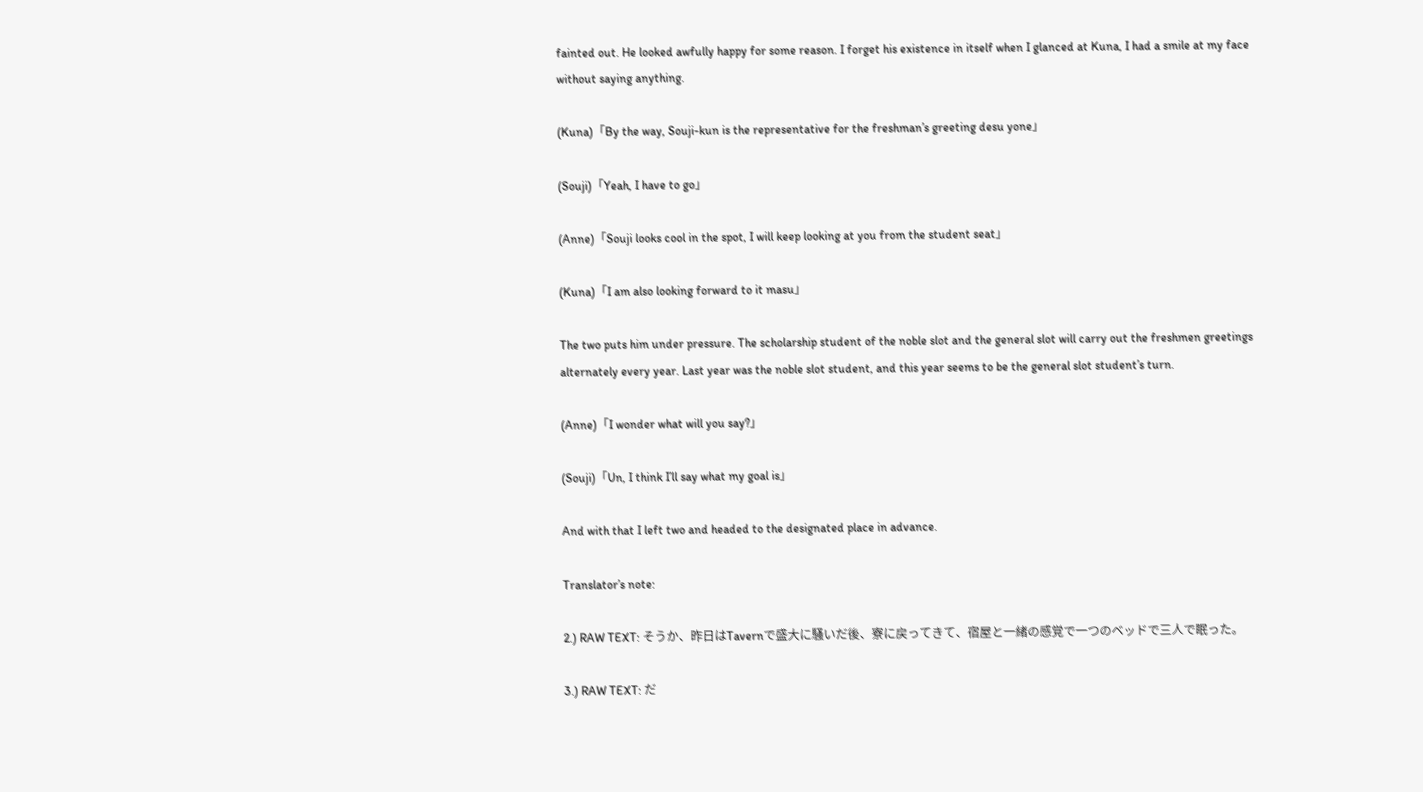fainted out. He looked awfully happy for some reason. I forget his existence in itself when I glanced at Kuna, I had a smile at my face without saying anything.

(Kuna)「By the way, Souji-kun is the representative for the freshman’s greeting desu yone」

(Souji)「Yeah, I have to go」

(Anne)「Souji looks cool in the spot, I will keep looking at you from the student seat」

(Kuna)「I am also looking forward to it masu」

The two puts him under pressure. The scholarship student of the noble slot and the general slot will carry out the freshmen greetings alternately every year. Last year was the noble slot student, and this year seems to be the general slot student’s turn.

(Anne)「I wonder what will you say?」

(Souji)「Un, I think I’ll say what my goal is」

And with that I left two and headed to the designated place in advance.

Translator’s note:

2.) RAW TEXT: そうか、昨日はTavernで盛大に騒いだ後、寮に戻ってきて、宿屋と一緒の感覚で一つのベッドで三人で眠った。

3.) RAW TEXT: だ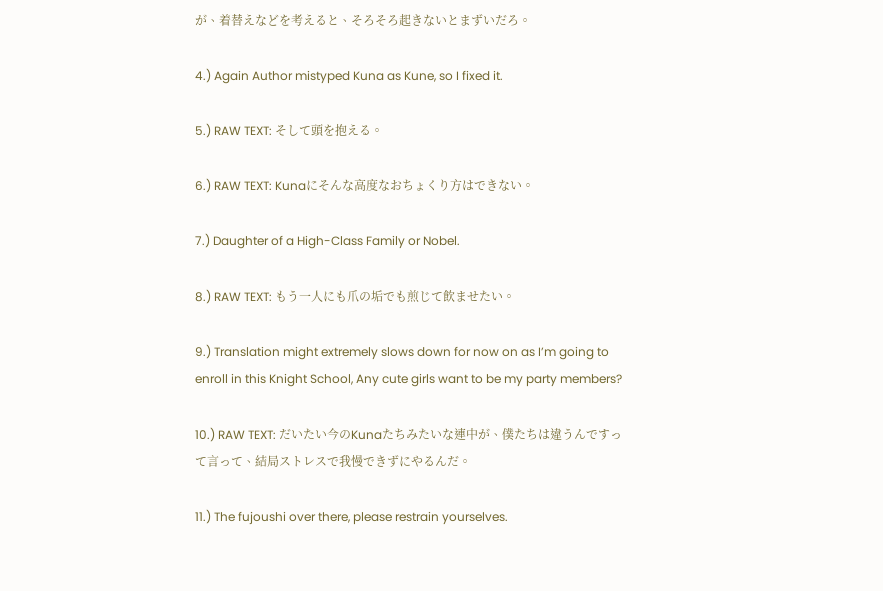が、着替えなどを考えると、そろそろ起きないとまずいだろ。

4.) Again Author mistyped Kuna as Kune, so I fixed it.

5.) RAW TEXT: そして頭を抱える。

6.) RAW TEXT: Kunaにそんな高度なおちょくり方はできない。

7.) Daughter of a High-Class Family or Nobel.

8.) RAW TEXT: もう一人にも爪の垢でも煎じて飲ませたい。

9.) Translation might extremely slows down for now on as I’m going to enroll in this Knight School, Any cute girls want to be my party members?

10.) RAW TEXT: だいたい今のKunaたちみたいな連中が、僕たちは違うんですって言って、結局ストレスで我慢できずにやるんだ。

11.) The fujoushi over there, please restrain yourselves.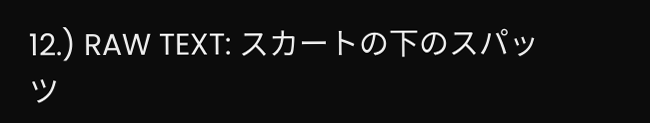12.) RAW TEXT: スカートの下のスパッツ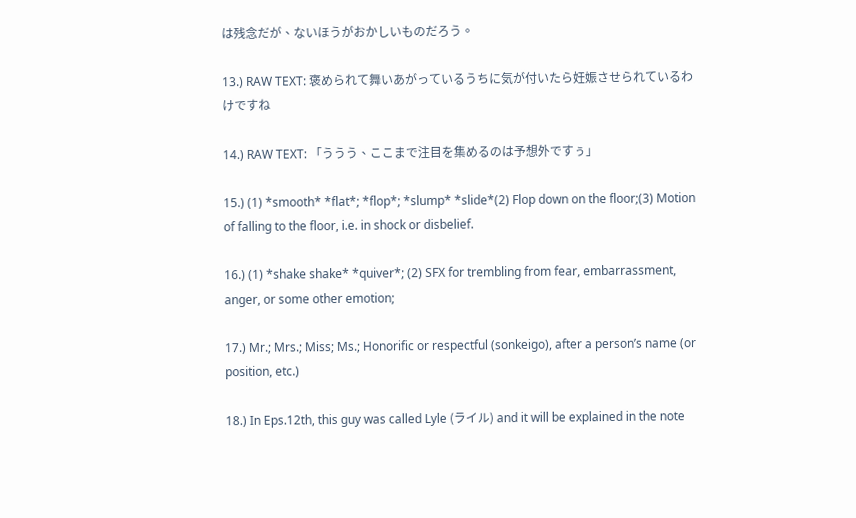は残念だが、ないほうがおかしいものだろう。

13.) RAW TEXT: 褒められて舞いあがっているうちに気が付いたら妊娠させられているわけですね

14.) RAW TEXT: 「ううう、ここまで注目を集めるのは予想外ですぅ」

15.) (1) *smooth* *flat*; *flop*; *slump* *slide*(2) Flop down on the floor;(3) Motion of falling to the floor, i.e. in shock or disbelief.

16.) (1) *shake shake* *quiver*; (2) SFX for trembling from fear, embarrassment, anger, or some other emotion;

17.) Mr.; Mrs.; Miss; Ms.; Honorific or respectful (sonkeigo), after a person’s name (or position, etc.)

18.) In Eps.12th, this guy was called Lyle (ライル) and it will be explained in the note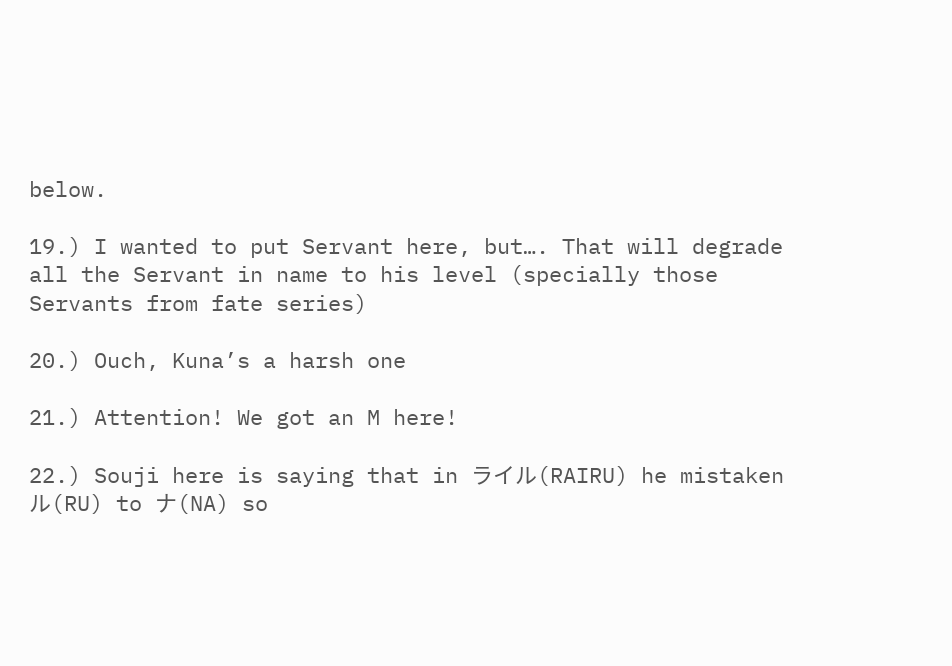below.

19.) I wanted to put Servant here, but…. That will degrade all the Servant in name to his level (specially those Servants from fate series)

20.) Ouch, Kuna’s a harsh one

21.) Attention! We got an M here!

22.) Souji here is saying that in ライル(RAIRU) he mistaken ル(RU) to ナ(NA) so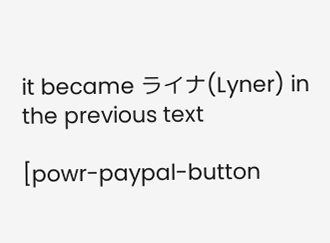it became ライナ(Lyner) in the previous text

[powr-paypal-button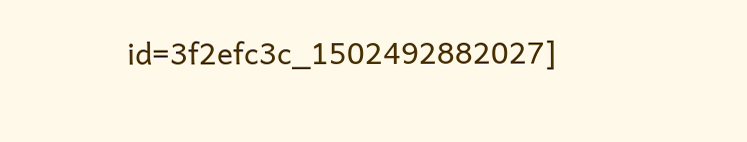id=3f2efc3c_1502492882027]